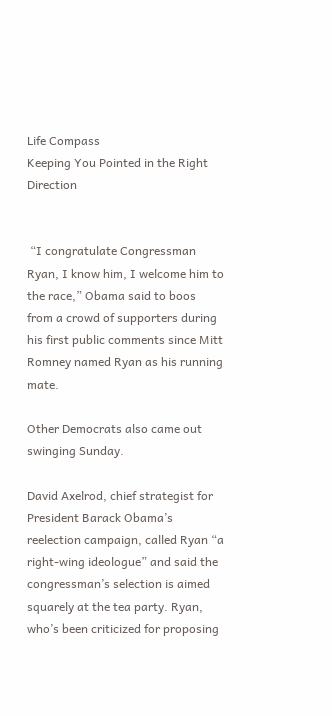Life Compass
Keeping You Pointed in the Right Direction


 “I congratulate Congressman Ryan, I know him, I welcome him to the race,” Obama said to boos from a crowd of supporters during his first public comments since Mitt Romney named Ryan as his running mate.

Other Democrats also came out swinging Sunday.

David Axelrod, chief strategist for President Barack Obama’s reelection campaign, called Ryan “a right-wing ideologue” and said the congressman’s selection is aimed squarely at the tea party. Ryan, who’s been criticized for proposing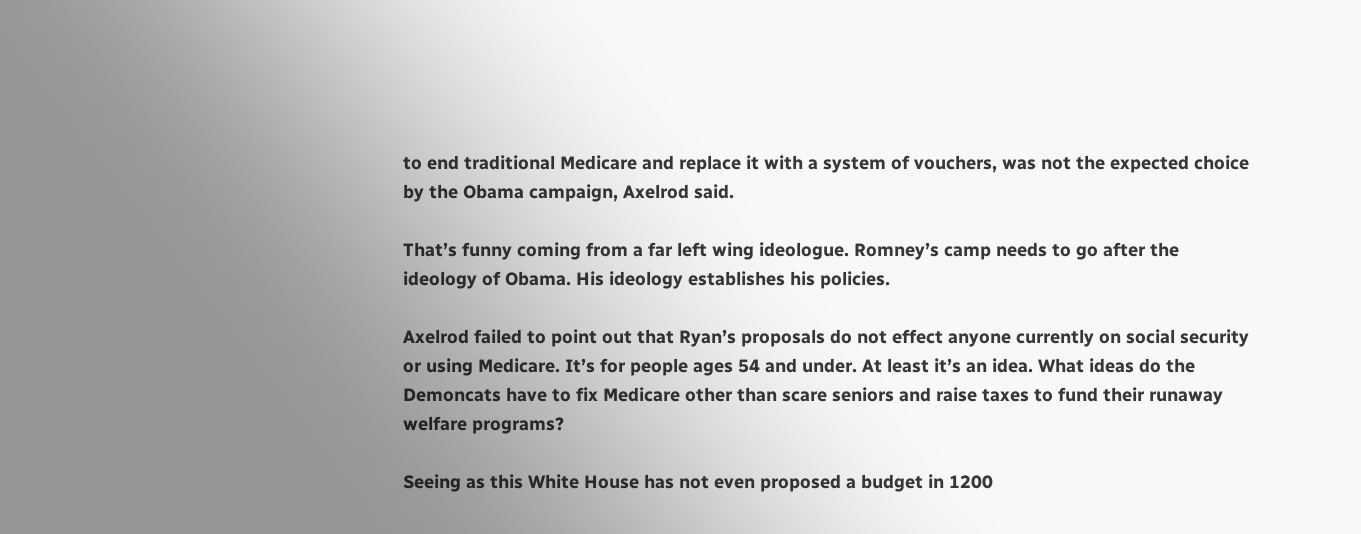to end traditional Medicare and replace it with a system of vouchers, was not the expected choice by the Obama campaign, Axelrod said.

That’s funny coming from a far left wing ideologue. Romney’s camp needs to go after the ideology of Obama. His ideology establishes his policies.

Axelrod failed to point out that Ryan’s proposals do not effect anyone currently on social security or using Medicare. It’s for people ages 54 and under. At least it’s an idea. What ideas do the Demoncats have to fix Medicare other than scare seniors and raise taxes to fund their runaway welfare programs?

Seeing as this White House has not even proposed a budget in 1200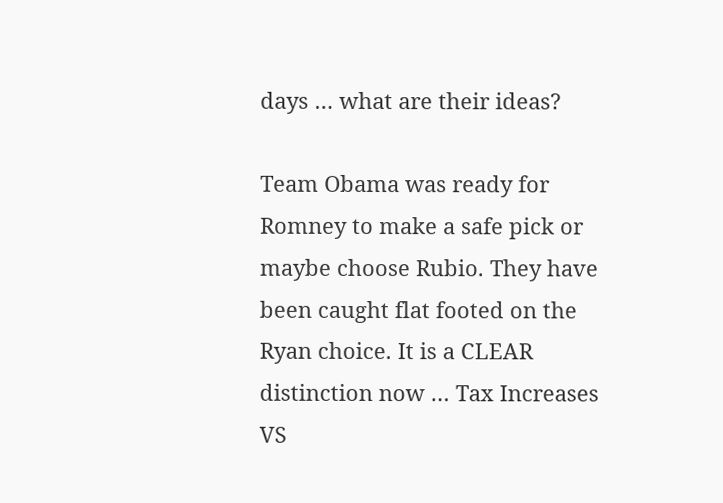days … what are their ideas?

Team Obama was ready for Romney to make a safe pick or maybe choose Rubio. They have been caught flat footed on the Ryan choice. It is a CLEAR distinction now … Tax Increases VS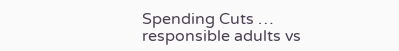Spending Cuts … responsible adults vs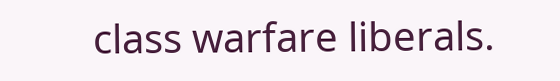class warfare liberals.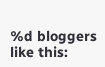%d bloggers like this: